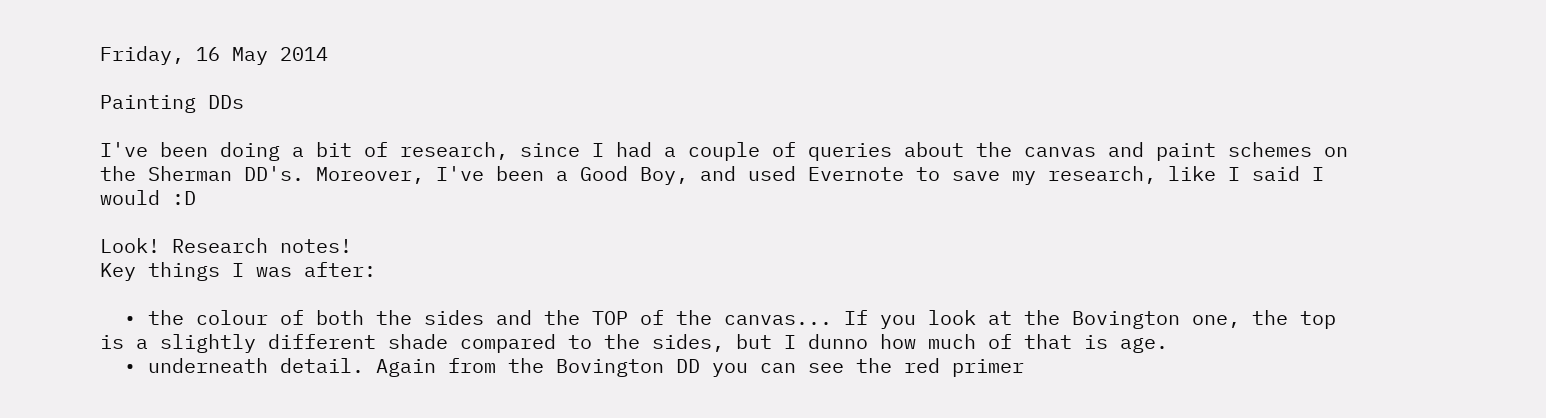Friday, 16 May 2014

Painting DDs

I've been doing a bit of research, since I had a couple of queries about the canvas and paint schemes on the Sherman DD's. Moreover, I've been a Good Boy, and used Evernote to save my research, like I said I would :D

Look! Research notes!
Key things I was after:

  • the colour of both the sides and the TOP of the canvas... If you look at the Bovington one, the top is a slightly different shade compared to the sides, but I dunno how much of that is age.
  • underneath detail. Again from the Bovington DD you can see the red primer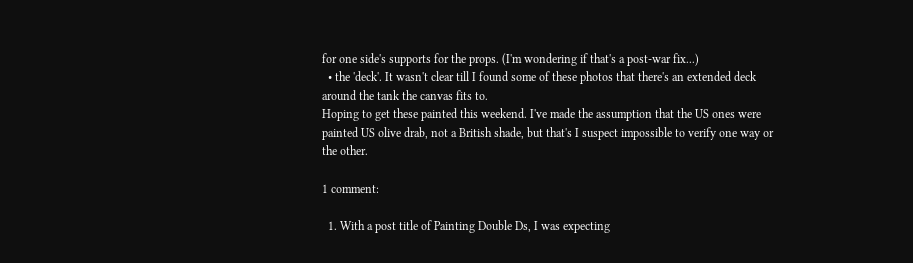for one side's supports for the props. (I'm wondering if that's a post-war fix...)
  • the 'deck'. It wasn't clear till I found some of these photos that there's an extended deck around the tank the canvas fits to.
Hoping to get these painted this weekend. I've made the assumption that the US ones were painted US olive drab, not a British shade, but that's I suspect impossible to verify one way or the other.

1 comment:

  1. With a post title of Painting Double Ds, I was expecting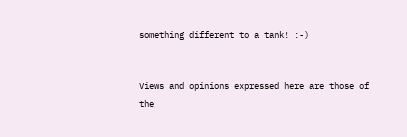something different to a tank! :-)


Views and opinions expressed here are those of the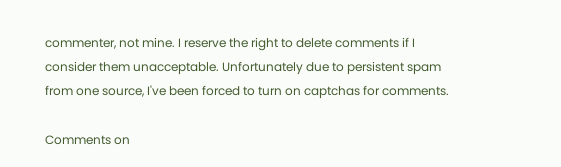commenter, not mine. I reserve the right to delete comments if I consider them unacceptable. Unfortunately due to persistent spam from one source, I've been forced to turn on captchas for comments.

Comments on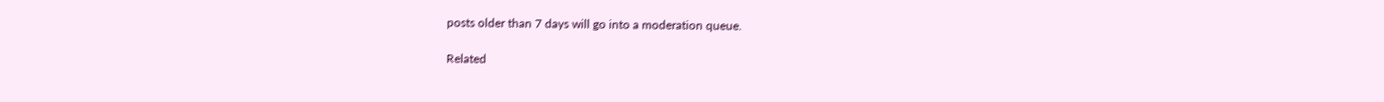posts older than 7 days will go into a moderation queue.

Related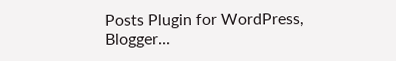Posts Plugin for WordPress, Blogger...